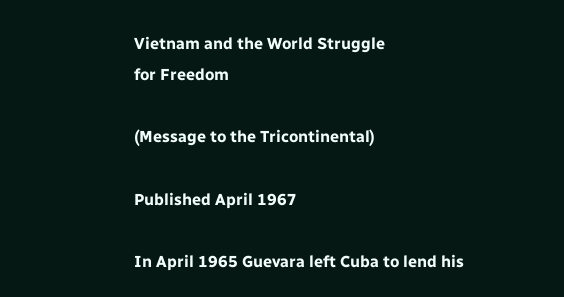Vietnam and the World Struggle
for Freedom

(Message to the Tricontinental)

Published April 1967

In April 1965 Guevara left Cuba to lend his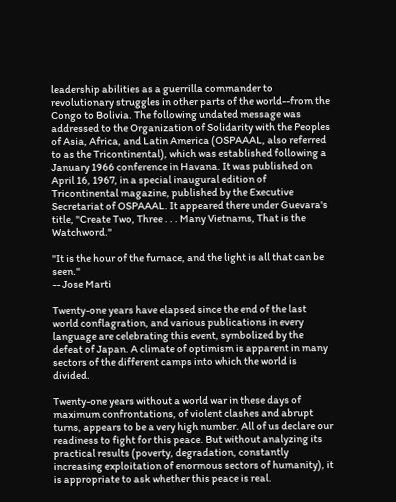leadership abilities as a guerrilla commander to revolutionary struggles in other parts of the world--from the Congo to Bolivia. The following undated message was addressed to the Organization of Solidarity with the Peoples of Asia, Africa, and Latin America (OSPAAAL, also referred to as the Tricontinental), which was established following a January 1966 conference in Havana. It was published on April 16, 1967, in a special inaugural edition of Tricontinental magazine, published by the Executive Secretariat of OSPAAAL. It appeared there under Guevara's title, "Create Two, Three . . . Many Vietnams, That is the Watchword."

"It is the hour of the furnace, and the light is all that can be seen."
-- Jose Marti

Twenty-one years have elapsed since the end of the last world conflagration, and various publications in every language are celebrating this event, symbolized by the defeat of Japan. A climate of optimism is apparent in many sectors of the different camps into which the world is divided.

Twenty-one years without a world war in these days of maximum confrontations, of violent clashes and abrupt turns, appears to be a very high number. All of us declare our readiness to fight for this peace. But without analyzing its practical results (poverty, degradation, constantly increasing exploitation of enormous sectors of humanity), it is appropriate to ask whether this peace is real.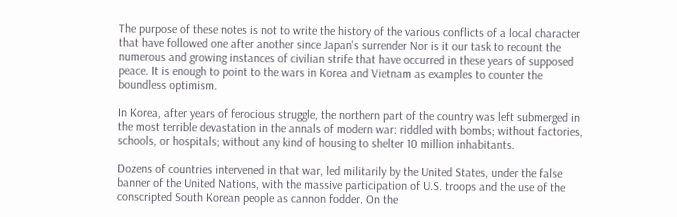The purpose of these notes is not to write the history of the various conflicts of a local character that have followed one after another since Japan's surrender Nor is it our task to recount the numerous and growing instances of civilian strife that have occurred in these years of supposed peace. It is enough to point to the wars in Korea and Vietnam as examples to counter the boundless optimism.

In Korea, after years of ferocious struggle, the northern part of the country was left submerged in the most terrible devastation in the annals of modern war: riddled with bombs; without factories, schools, or hospitals; without any kind of housing to shelter 10 million inhabitants.

Dozens of countries intervened in that war, led militarily by the United States, under the false banner of the United Nations, with the massive participation of U.S. troops and the use of the conscripted South Korean people as cannon fodder. On the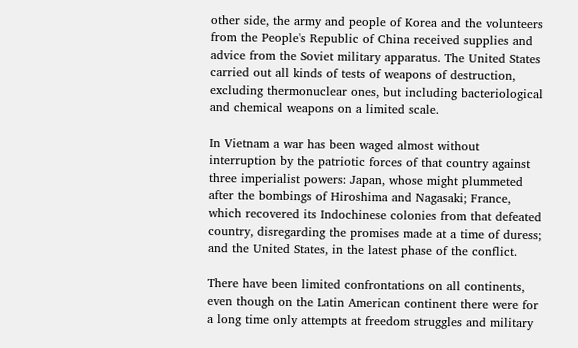other side, the army and people of Korea and the volunteers from the People's Republic of China received supplies and advice from the Soviet military apparatus. The United States carried out all kinds of tests of weapons of destruction, excluding thermonuclear ones, but including bacteriological and chemical weapons on a limited scale.

In Vietnam a war has been waged almost without interruption by the patriotic forces of that country against three imperialist powers: Japan, whose might plummeted after the bombings of Hiroshima and Nagasaki; France, which recovered its Indochinese colonies from that defeated country, disregarding the promises made at a time of duress; and the United States, in the latest phase of the conflict.

There have been limited confrontations on all continents, even though on the Latin American continent there were for a long time only attempts at freedom struggles and military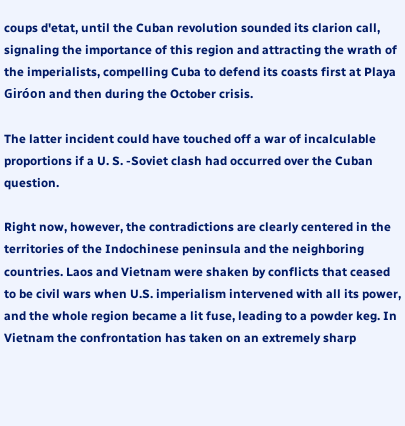coups d'etat, until the Cuban revolution sounded its clarion call, signaling the importance of this region and attracting the wrath of the imperialists, compelling Cuba to defend its coasts first at Playa Giróon and then during the October crisis.

The latter incident could have touched off a war of incalculable proportions if a U. S. -Soviet clash had occurred over the Cuban question.

Right now, however, the contradictions are clearly centered in the territories of the Indochinese peninsula and the neighboring countries. Laos and Vietnam were shaken by conflicts that ceased to be civil wars when U.S. imperialism intervened with all its power, and the whole region became a lit fuse, leading to a powder keg. In Vietnam the confrontation has taken on an extremely sharp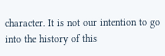character. It is not our intention to go into the history of this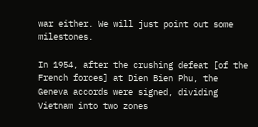war either. We will just point out some milestones.

In 1954, after the crushing defeat [of the French forces] at Dien Bien Phu, the Geneva accords were signed, dividing Vietnam into two zones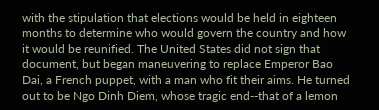with the stipulation that elections would be held in eighteen months to determine who would govern the country and how it would be reunified. The United States did not sign that document, but began maneuvering to replace Emperor Bao Dai, a French puppet, with a man who fit their aims. He turned out to be Ngo Dinh Diem, whose tragic end--that of a lemon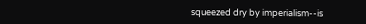squeezed dry by imperialism--is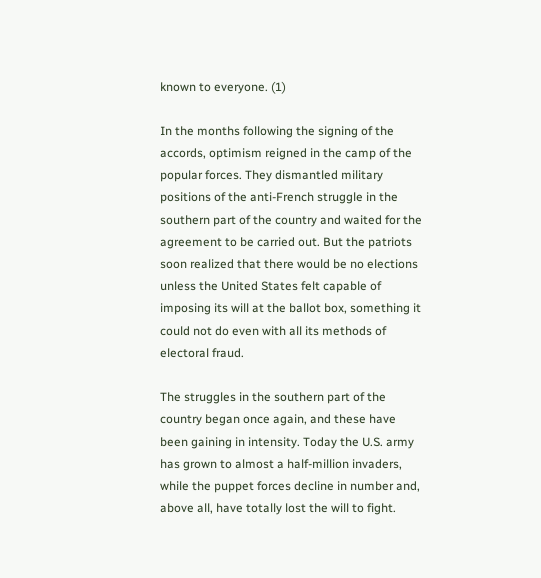known to everyone. (1)

In the months following the signing of the accords, optimism reigned in the camp of the popular forces. They dismantled military positions of the anti-French struggle in the southern part of the country and waited for the agreement to be carried out. But the patriots soon realized that there would be no elections unless the United States felt capable of imposing its will at the ballot box, something it could not do even with all its methods of electoral fraud.

The struggles in the southern part of the country began once again, and these have been gaining in intensity. Today the U.S. army has grown to almost a half-million invaders, while the puppet forces decline in number and, above all, have totally lost the will to fight.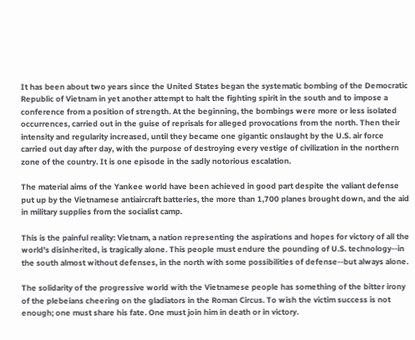It has been about two years since the United States began the systematic bombing of the Democratic Republic of Vietnam in yet another attempt to halt the fighting spirit in the south and to impose a conference from a position of strength. At the beginning, the bombings were more or less isolated occurrences, carried out in the guise of reprisals for alleged provocations from the north. Then their intensity and regularity increased, until they became one gigantic onslaught by the U.S. air force carried out day after day, with the purpose of destroying every vestige of civilization in the northern zone of the country. It is one episode in the sadly notorious escalation.

The material aims of the Yankee world have been achieved in good part despite the valiant defense put up by the Vietnamese antiaircraft batteries, the more than 1,700 planes brought down, and the aid in military supplies from the socialist camp.

This is the painful reality: Vietnam, a nation representing the aspirations and hopes for victory of all the world's disinherited, is tragically alone. This people must endure the pounding of U.S. technology--in the south almost without defenses, in the north with some possibilities of defense--but always alone.

The solidarity of the progressive world with the Vietnamese people has something of the bitter irony of the plebeians cheering on the gladiators in the Roman Circus. To wish the victim success is not enough; one must share his fate. One must join him in death or in victory.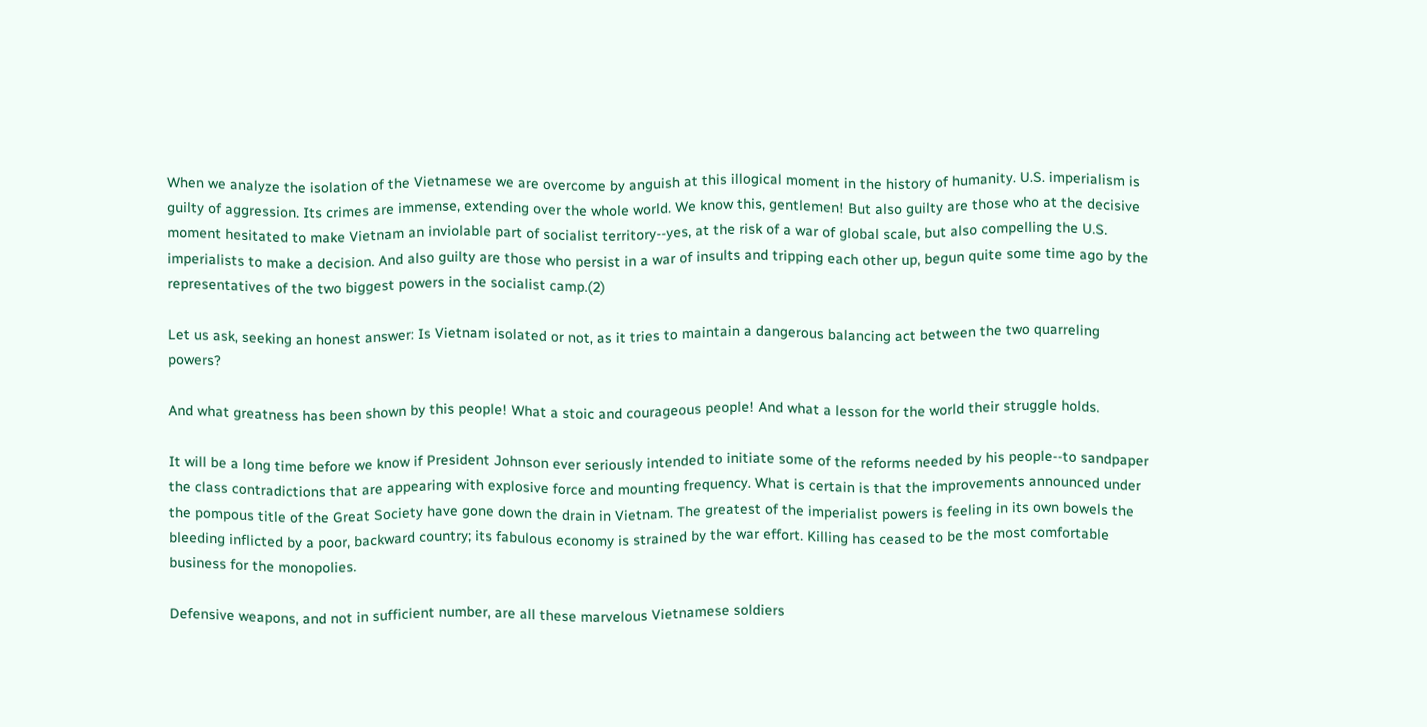When we analyze the isolation of the Vietnamese we are overcome by anguish at this illogical moment in the history of humanity. U.S. imperialism is guilty of aggression. Its crimes are immense, extending over the whole world. We know this, gentlemen! But also guilty are those who at the decisive moment hesitated to make Vietnam an inviolable part of socialist territory--yes, at the risk of a war of global scale, but also compelling the U.S. imperialists to make a decision. And also guilty are those who persist in a war of insults and tripping each other up, begun quite some time ago by the representatives of the two biggest powers in the socialist camp.(2)

Let us ask, seeking an honest answer: Is Vietnam isolated or not, as it tries to maintain a dangerous balancing act between the two quarreling powers?

And what greatness has been shown by this people! What a stoic and courageous people! And what a lesson for the world their struggle holds.

It will be a long time before we know if President Johnson ever seriously intended to initiate some of the reforms needed by his people--to sandpaper the class contradictions that are appearing with explosive force and mounting frequency. What is certain is that the improvements announced under the pompous title of the Great Society have gone down the drain in Vietnam. The greatest of the imperialist powers is feeling in its own bowels the bleeding inflicted by a poor, backward country; its fabulous economy is strained by the war effort. Killing has ceased to be the most comfortable business for the monopolies.

Defensive weapons, and not in sufficient number, are all these marvelous Vietnamese soldiers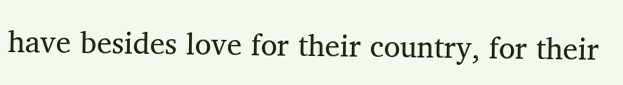have besides love for their country, for their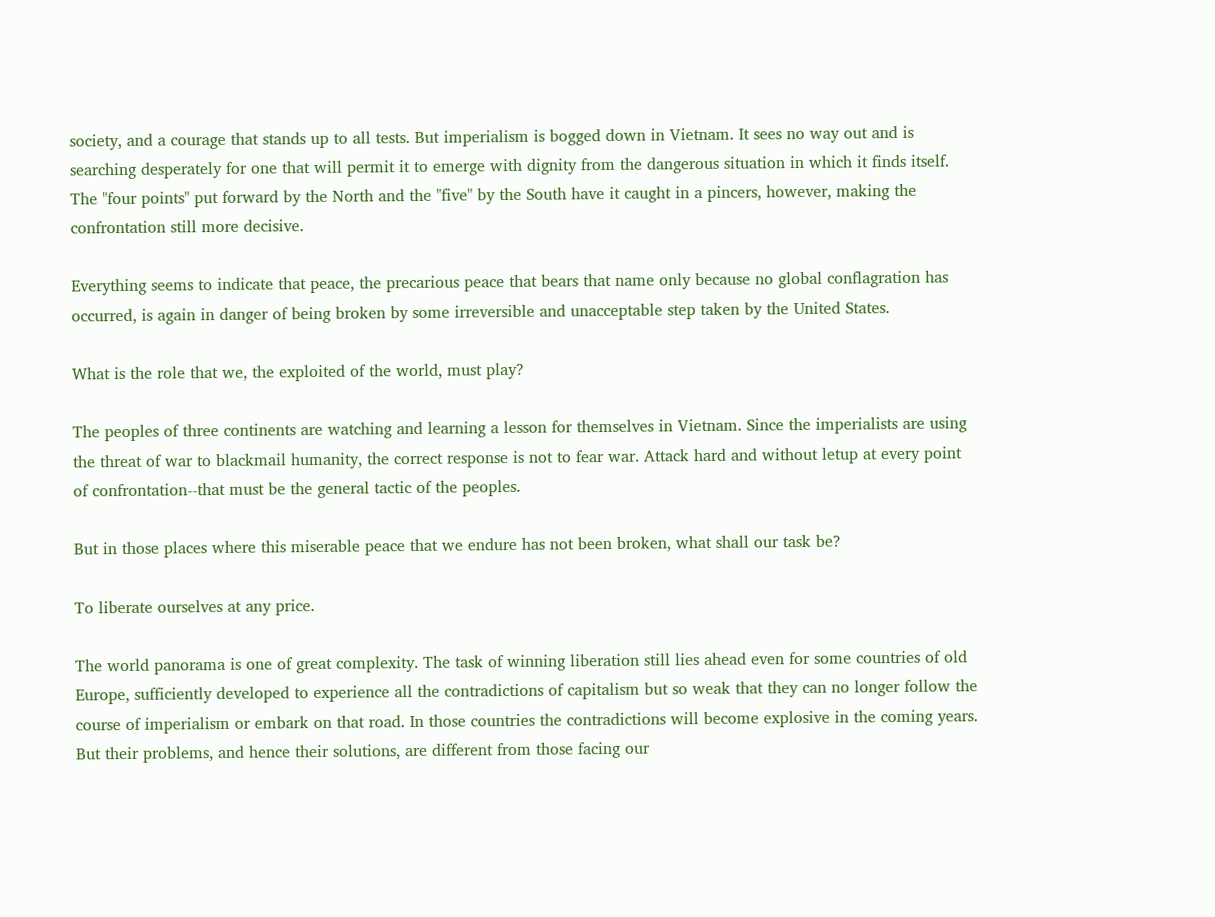society, and a courage that stands up to all tests. But imperialism is bogged down in Vietnam. It sees no way out and is searching desperately for one that will permit it to emerge with dignity from the dangerous situation in which it finds itself. The "four points" put forward by the North and the "five" by the South have it caught in a pincers, however, making the confrontation still more decisive.

Everything seems to indicate that peace, the precarious peace that bears that name only because no global conflagration has occurred, is again in danger of being broken by some irreversible and unacceptable step taken by the United States.

What is the role that we, the exploited of the world, must play?

The peoples of three continents are watching and learning a lesson for themselves in Vietnam. Since the imperialists are using the threat of war to blackmail humanity, the correct response is not to fear war. Attack hard and without letup at every point of confrontation--that must be the general tactic of the peoples.

But in those places where this miserable peace that we endure has not been broken, what shall our task be?

To liberate ourselves at any price.

The world panorama is one of great complexity. The task of winning liberation still lies ahead even for some countries of old Europe, sufficiently developed to experience all the contradictions of capitalism but so weak that they can no longer follow the course of imperialism or embark on that road. In those countries the contradictions will become explosive in the coming years. But their problems, and hence their solutions, are different from those facing our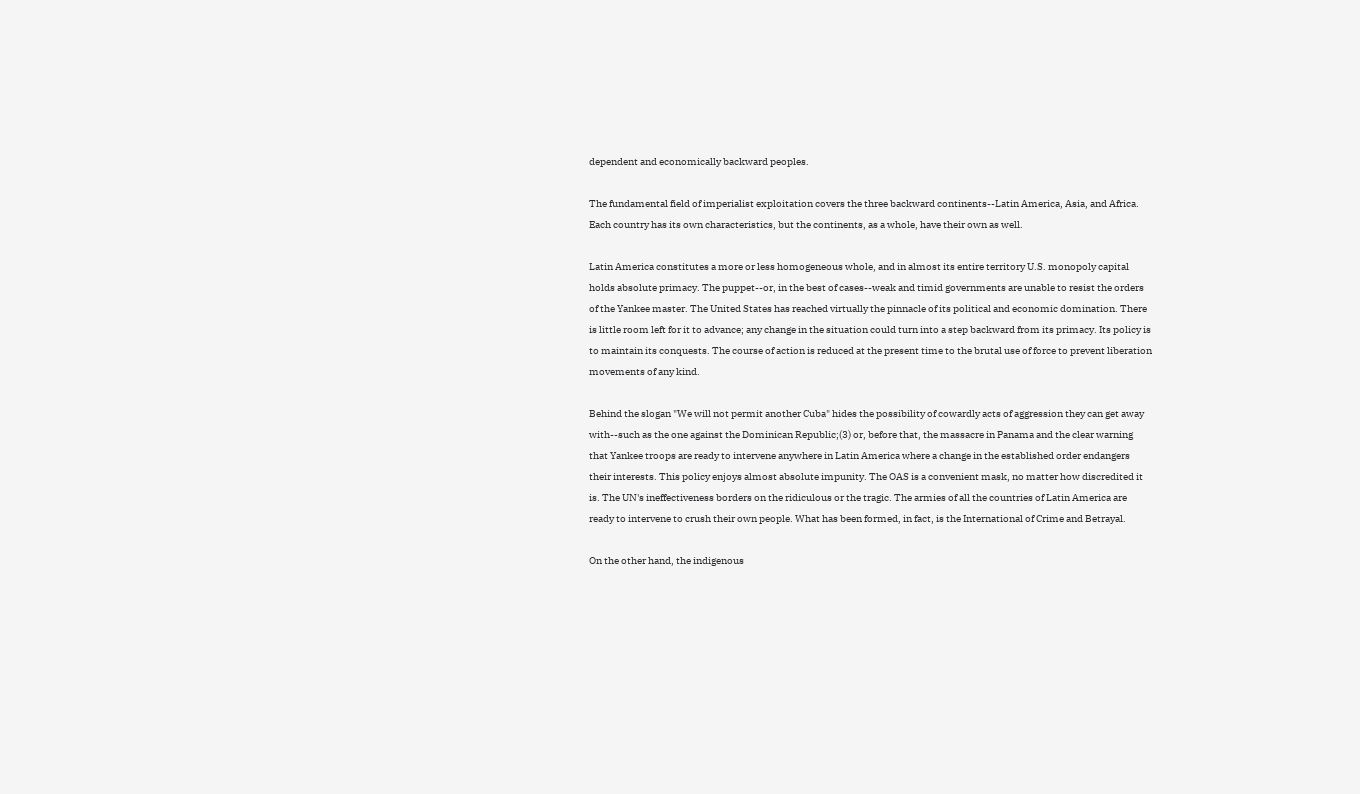dependent and economically backward peoples.

The fundamental field of imperialist exploitation covers the three backward continents--Latin America, Asia, and Africa. Each country has its own characteristics, but the continents, as a whole, have their own as well.

Latin America constitutes a more or less homogeneous whole, and in almost its entire territory U.S. monopoly capital holds absolute primacy. The puppet--or, in the best of cases--weak and timid governments are unable to resist the orders of the Yankee master. The United States has reached virtually the pinnacle of its political and economic domination. There is little room left for it to advance; any change in the situation could turn into a step backward from its primacy. Its policy is to maintain its conquests. The course of action is reduced at the present time to the brutal use of force to prevent liberation movements of any kind.

Behind the slogan "We will not permit another Cuba" hides the possibility of cowardly acts of aggression they can get away with--such as the one against the Dominican Republic;(3) or, before that, the massacre in Panama and the clear warning that Yankee troops are ready to intervene anywhere in Latin America where a change in the established order endangers their interests. This policy enjoys almost absolute impunity. The OAS is a convenient mask, no matter how discredited it is. The UN's ineffectiveness borders on the ridiculous or the tragic. The armies of all the countries of Latin America are ready to intervene to crush their own people. What has been formed, in fact, is the International of Crime and Betrayal.

On the other hand, the indigenous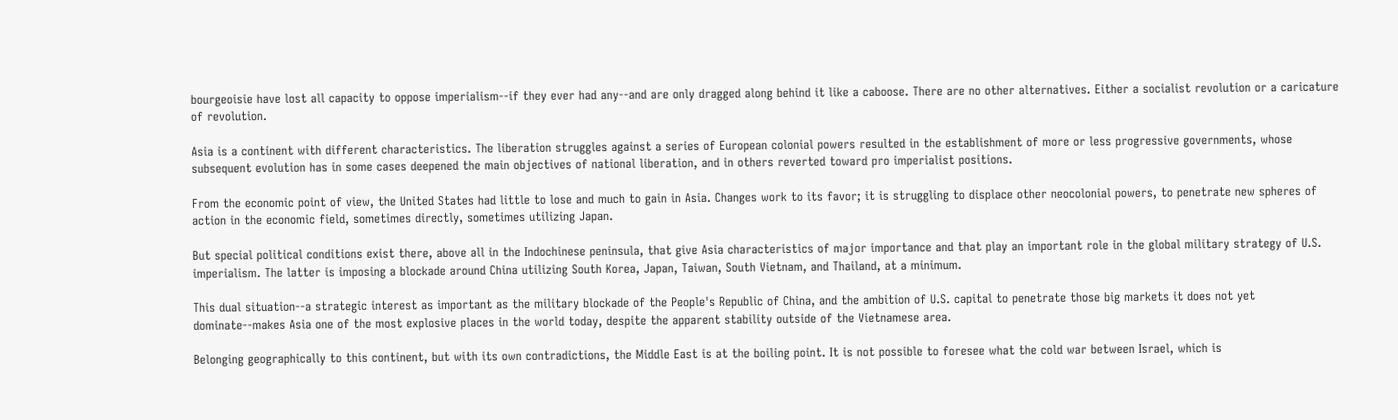bourgeoisie have lost all capacity to oppose imperialism--if they ever had any--and are only dragged along behind it like a caboose. There are no other alternatives. Either a socialist revolution or a caricature of revolution.

Asia is a continent with different characteristics. The liberation struggles against a series of European colonial powers resulted in the establishment of more or less progressive governments, whose subsequent evolution has in some cases deepened the main objectives of national liberation, and in others reverted toward pro imperialist positions.

From the economic point of view, the United States had little to lose and much to gain in Asia. Changes work to its favor; it is struggling to displace other neocolonial powers, to penetrate new spheres of action in the economic field, sometimes directly, sometimes utilizing Japan.

But special political conditions exist there, above all in the Indochinese peninsula, that give Asia characteristics of major importance and that play an important role in the global military strategy of U.S. imperialism. The latter is imposing a blockade around China utilizing South Korea, Japan, Taiwan, South Vietnam, and Thailand, at a minimum.

This dual situation--a strategic interest as important as the military blockade of the People's Republic of China, and the ambition of U.S. capital to penetrate those big markets it does not yet dominate--makes Asia one of the most explosive places in the world today, despite the apparent stability outside of the Vietnamese area.

Belonging geographically to this continent, but with its own contradictions, the Middle East is at the boiling point. It is not possible to foresee what the cold war between Israel, which is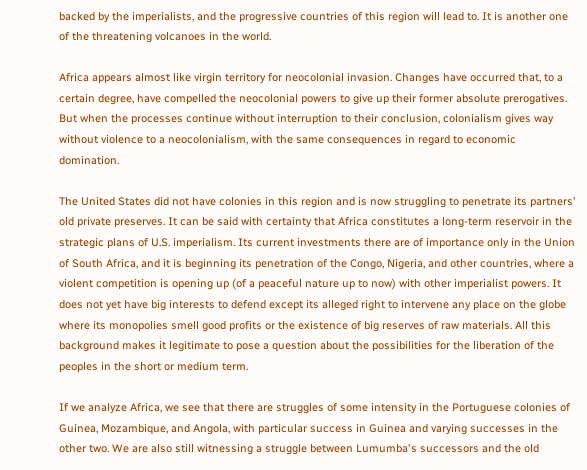backed by the imperialists, and the progressive countries of this region will lead to. It is another one of the threatening volcanoes in the world.

Africa appears almost like virgin territory for neocolonial invasion. Changes have occurred that, to a certain degree, have compelled the neocolonial powers to give up their former absolute prerogatives. But when the processes continue without interruption to their conclusion, colonialism gives way without violence to a neocolonialism, with the same consequences in regard to economic domination.

The United States did not have colonies in this region and is now struggling to penetrate its partners' old private preserves. It can be said with certainty that Africa constitutes a long-term reservoir in the strategic plans of U.S. imperialism. Its current investments there are of importance only in the Union of South Africa, and it is beginning its penetration of the Congo, Nigeria, and other countries, where a violent competition is opening up (of a peaceful nature up to now) with other imperialist powers. It does not yet have big interests to defend except its alleged right to intervene any place on the globe where its monopolies smell good profits or the existence of big reserves of raw materials. All this background makes it legitimate to pose a question about the possibilities for the liberation of the peoples in the short or medium term.

If we analyze Africa, we see that there are struggles of some intensity in the Portuguese colonies of Guinea, Mozambique, and Angola, with particular success in Guinea and varying successes in the other two. We are also still witnessing a struggle between Lumumba's successors and the old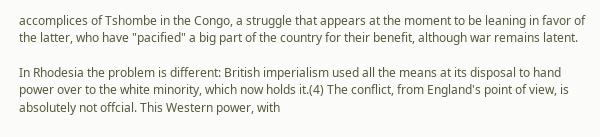accomplices of Tshombe in the Congo, a struggle that appears at the moment to be leaning in favor of the latter, who have "pacified" a big part of the country for their benefit, although war remains latent.

In Rhodesia the problem is different: British imperialism used all the means at its disposal to hand power over to the white minority, which now holds it.(4) The conflict, from England's point of view, is absolutely not offcial. This Western power, with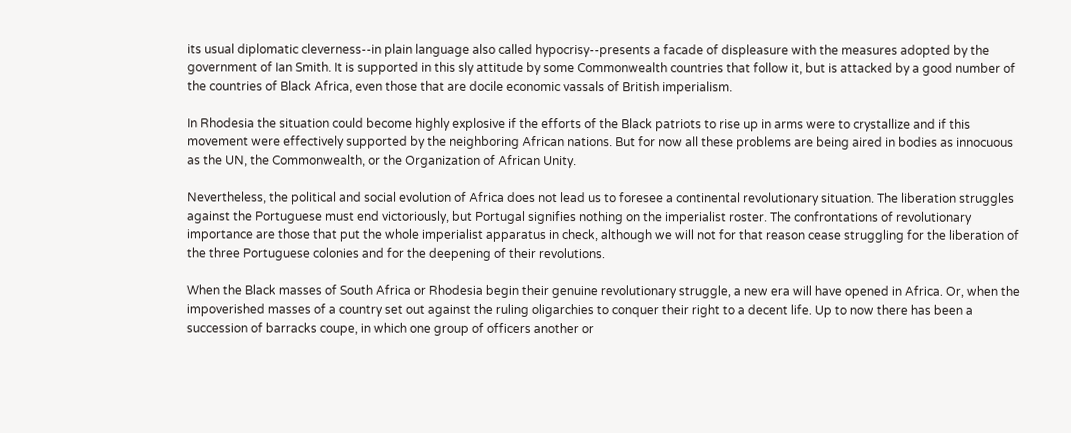its usual diplomatic cleverness--in plain language also called hypocrisy--presents a facade of displeasure with the measures adopted by the government of Ian Smith. It is supported in this sly attitude by some Commonwealth countries that follow it, but is attacked by a good number of the countries of Black Africa, even those that are docile economic vassals of British imperialism.

In Rhodesia the situation could become highly explosive if the efforts of the Black patriots to rise up in arms were to crystallize and if this movement were effectively supported by the neighboring African nations. But for now all these problems are being aired in bodies as innocuous as the UN, the Commonwealth, or the Organization of African Unity.

Nevertheless, the political and social evolution of Africa does not lead us to foresee a continental revolutionary situation. The liberation struggles against the Portuguese must end victoriously, but Portugal signifies nothing on the imperialist roster. The confrontations of revolutionary importance are those that put the whole imperialist apparatus in check, although we will not for that reason cease struggling for the liberation of the three Portuguese colonies and for the deepening of their revolutions.

When the Black masses of South Africa or Rhodesia begin their genuine revolutionary struggle, a new era will have opened in Africa. Or, when the impoverished masses of a country set out against the ruling oligarchies to conquer their right to a decent life. Up to now there has been a succession of barracks coupe, in which one group of officers another or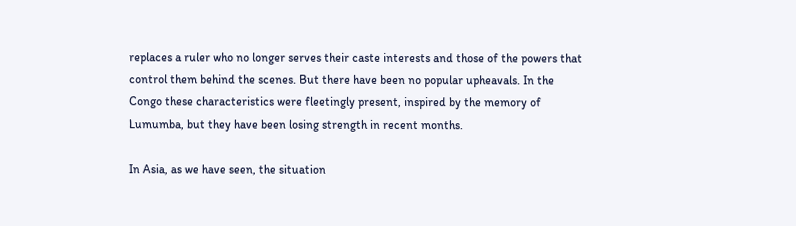replaces a ruler who no longer serves their caste interests and those of the powers that control them behind the scenes. But there have been no popular upheavals. In the Congo these characteristics were fleetingly present, inspired by the memory of Lumumba, but they have been losing strength in recent months.

In Asia, as we have seen, the situation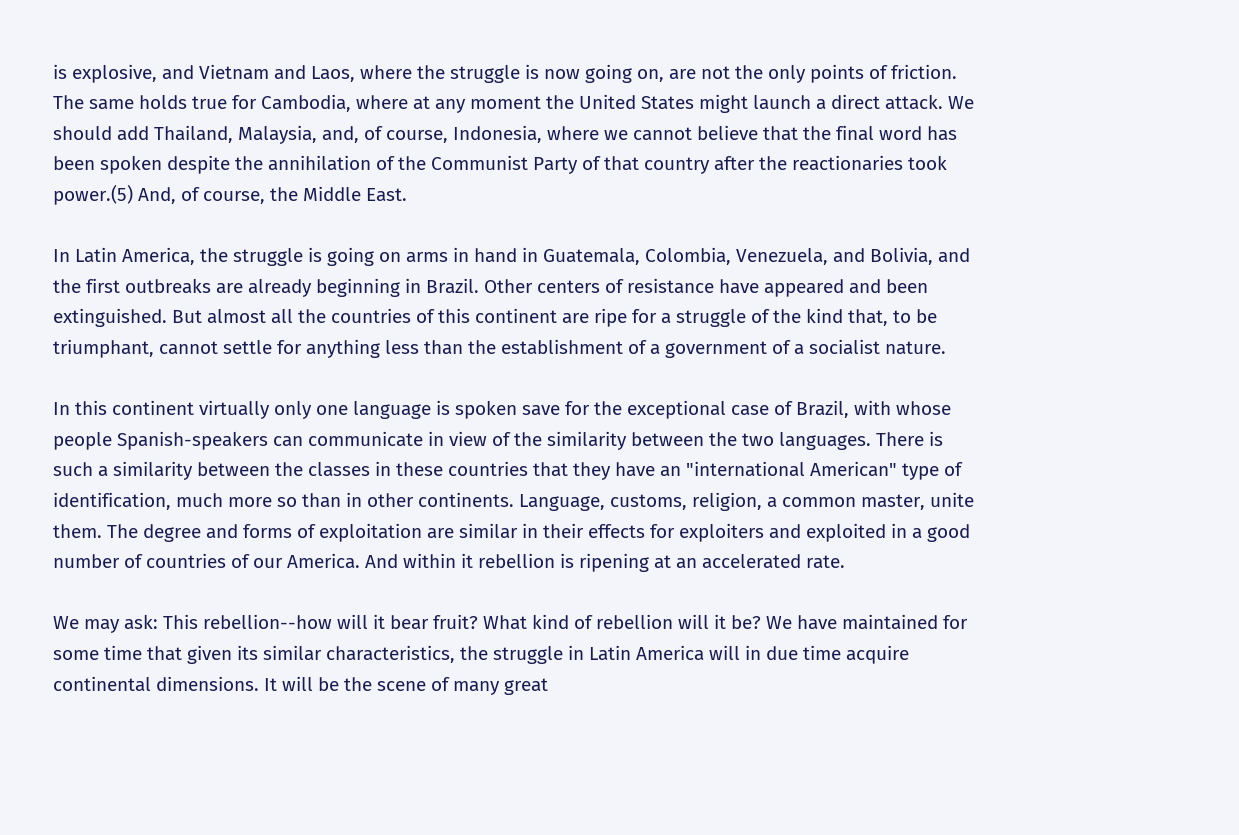is explosive, and Vietnam and Laos, where the struggle is now going on, are not the only points of friction. The same holds true for Cambodia, where at any moment the United States might launch a direct attack. We should add Thailand, Malaysia, and, of course, Indonesia, where we cannot believe that the final word has been spoken despite the annihilation of the Communist Party of that country after the reactionaries took power.(5) And, of course, the Middle East.

In Latin America, the struggle is going on arms in hand in Guatemala, Colombia, Venezuela, and Bolivia, and the first outbreaks are already beginning in Brazil. Other centers of resistance have appeared and been extinguished. But almost all the countries of this continent are ripe for a struggle of the kind that, to be triumphant, cannot settle for anything less than the establishment of a government of a socialist nature.

In this continent virtually only one language is spoken save for the exceptional case of Brazil, with whose people Spanish-speakers can communicate in view of the similarity between the two languages. There is such a similarity between the classes in these countries that they have an "international American" type of identification, much more so than in other continents. Language, customs, religion, a common master, unite them. The degree and forms of exploitation are similar in their effects for exploiters and exploited in a good number of countries of our America. And within it rebellion is ripening at an accelerated rate.

We may ask: This rebellion--how will it bear fruit? What kind of rebellion will it be? We have maintained for some time that given its similar characteristics, the struggle in Latin America will in due time acquire continental dimensions. It will be the scene of many great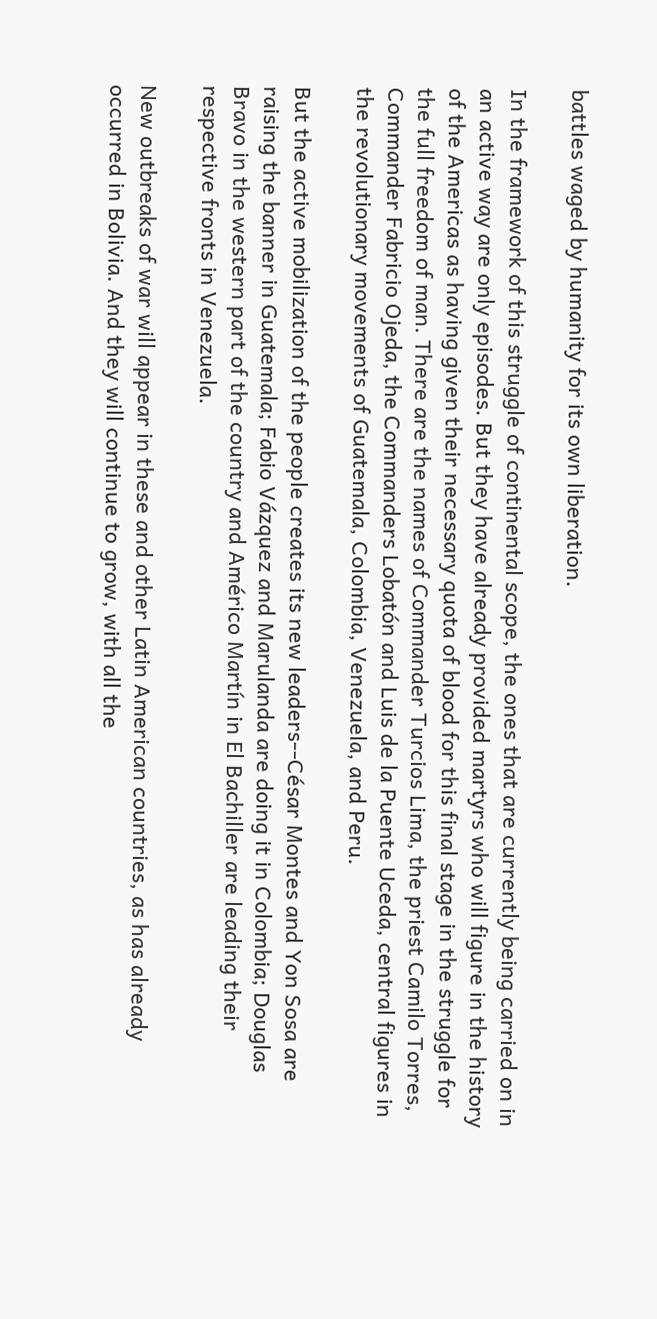battles waged by humanity for its own liberation.

In the framework of this struggle of continental scope, the ones that are currently being carried on in an active way are only episodes. But they have already provided martyrs who will figure in the history of the Americas as having given their necessary quota of blood for this final stage in the struggle for the full freedom of man. There are the names of Commander Turcios Lima, the priest Camilo Torres, Commander Fabricio Ojeda, the Commanders Lobatón and Luis de la Puente Uceda, central figures in the revolutionary movements of Guatemala, Colombia, Venezuela, and Peru.

But the active mobilization of the people creates its new leaders--César Montes and Yon Sosa are raising the banner in Guatemala; Fabio Vázquez and Marulanda are doing it in Colombia; Douglas Bravo in the western part of the country and Américo Martín in El Bachiller are leading their respective fronts in Venezuela.

New outbreaks of war will appear in these and other Latin American countries, as has already occurred in Bolivia. And they will continue to grow, with all the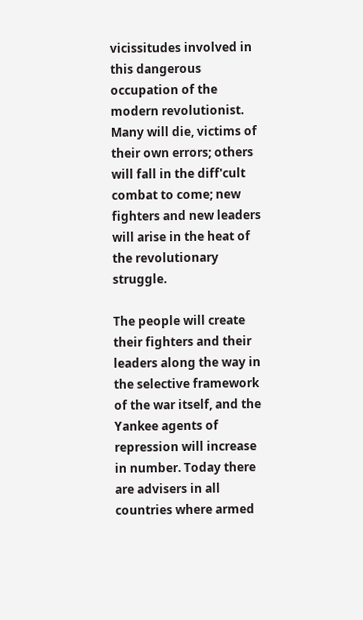vicissitudes involved in this dangerous occupation of the modern revolutionist. Many will die, victims of their own errors; others will fall in the diff'cult combat to come; new fighters and new leaders will arise in the heat of the revolutionary struggle.

The people will create their fighters and their leaders along the way in the selective framework of the war itself, and the Yankee agents of repression will increase in number. Today there are advisers in all countries where armed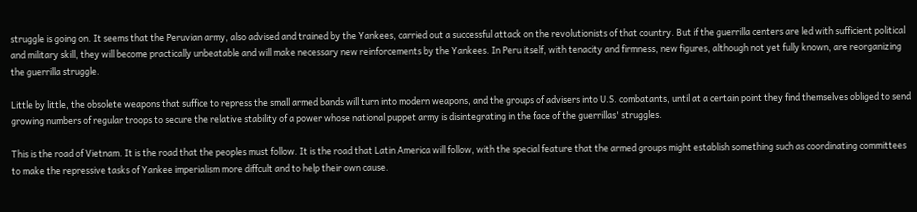struggle is going on. It seems that the Peruvian army, also advised and trained by the Yankees, carried out a successful attack on the revolutionists of that country. But if the guerrilla centers are led with sufficient political and military skill, they will become practically unbeatable and will make necessary new reinforcements by the Yankees. In Peru itself, with tenacity and firmness, new figures, although not yet fully known, are reorganizing the guerrilla struggle.

Little by little, the obsolete weapons that suffice to repress the small armed bands will turn into modern weapons, and the groups of advisers into U.S. combatants, until at a certain point they find themselves obliged to send growing numbers of regular troops to secure the relative stability of a power whose national puppet army is disintegrating in the face of the guerrillas' struggles.

This is the road of Vietnam. It is the road that the peoples must follow. It is the road that Latin America will follow, with the special feature that the armed groups might establish something such as coordinating committees to make the repressive tasks of Yankee imperialism more diffcult and to help their own cause.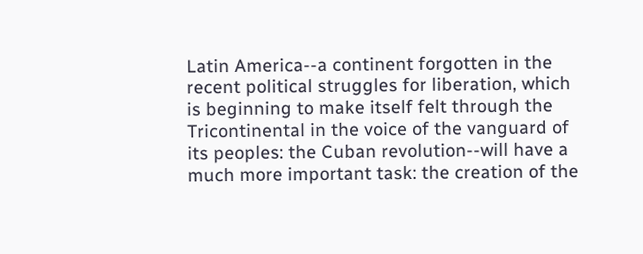Latin America--a continent forgotten in the recent political struggles for liberation, which is beginning to make itself felt through the Tricontinental in the voice of the vanguard of its peoples: the Cuban revolution--will have a much more important task: the creation of the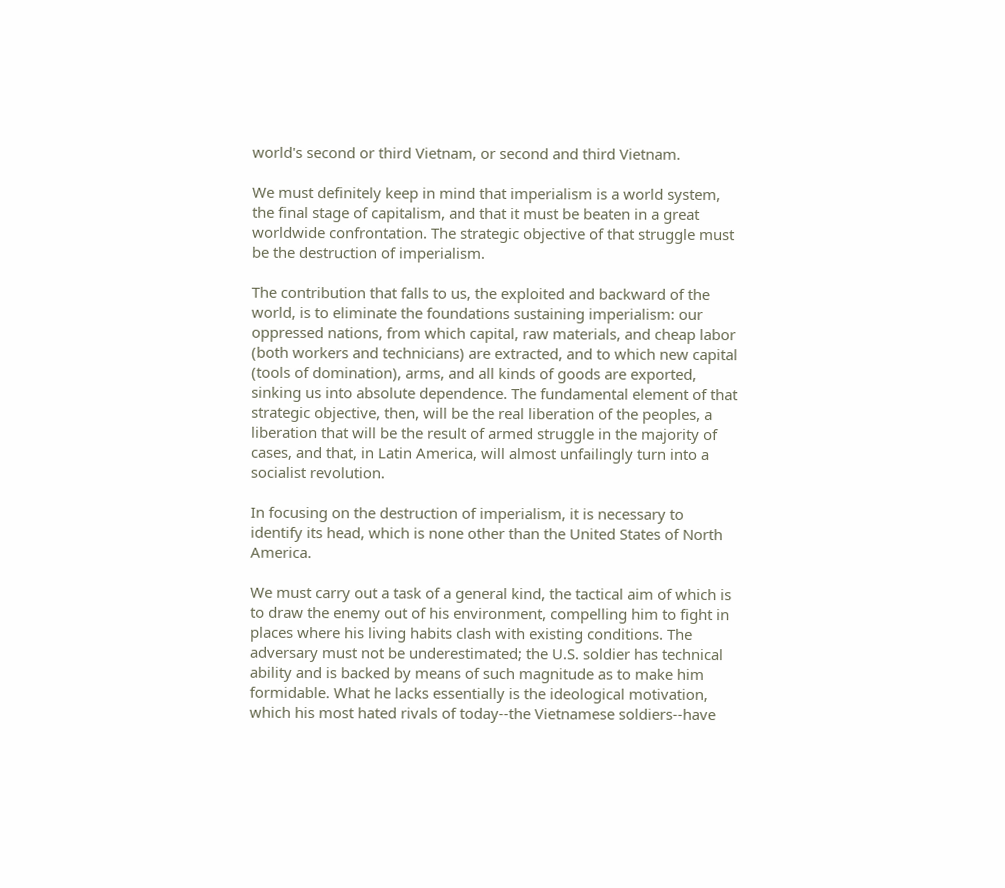world's second or third Vietnam, or second and third Vietnam.

We must definitely keep in mind that imperialism is a world system, the final stage of capitalism, and that it must be beaten in a great worldwide confrontation. The strategic objective of that struggle must be the destruction of imperialism.

The contribution that falls to us, the exploited and backward of the world, is to eliminate the foundations sustaining imperialism: our oppressed nations, from which capital, raw materials, and cheap labor (both workers and technicians) are extracted, and to which new capital (tools of domination), arms, and all kinds of goods are exported, sinking us into absolute dependence. The fundamental element of that strategic objective, then, will be the real liberation of the peoples, a liberation that will be the result of armed struggle in the majority of cases, and that, in Latin America, will almost unfailingly turn into a socialist revolution.

In focusing on the destruction of imperialism, it is necessary to identify its head, which is none other than the United States of North America.

We must carry out a task of a general kind, the tactical aim of which is to draw the enemy out of his environment, compelling him to fight in places where his living habits clash with existing conditions. The adversary must not be underestimated; the U.S. soldier has technical ability and is backed by means of such magnitude as to make him formidable. What he lacks essentially is the ideological motivation, which his most hated rivals of today--the Vietnamese soldiers--have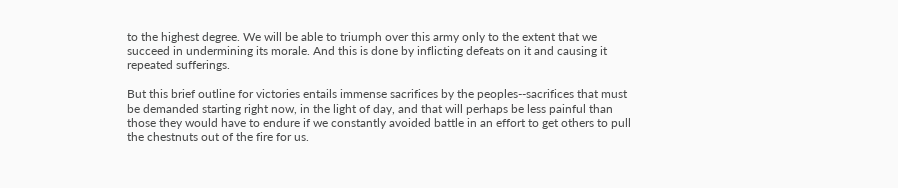to the highest degree. We will be able to triumph over this army only to the extent that we succeed in undermining its morale. And this is done by inflicting defeats on it and causing it repeated sufferings.

But this brief outline for victories entails immense sacrifices by the peoples--sacrifices that must be demanded starting right now, in the light of day, and that will perhaps be less painful than those they would have to endure if we constantly avoided battle in an effort to get others to pull the chestnuts out of the fire for us.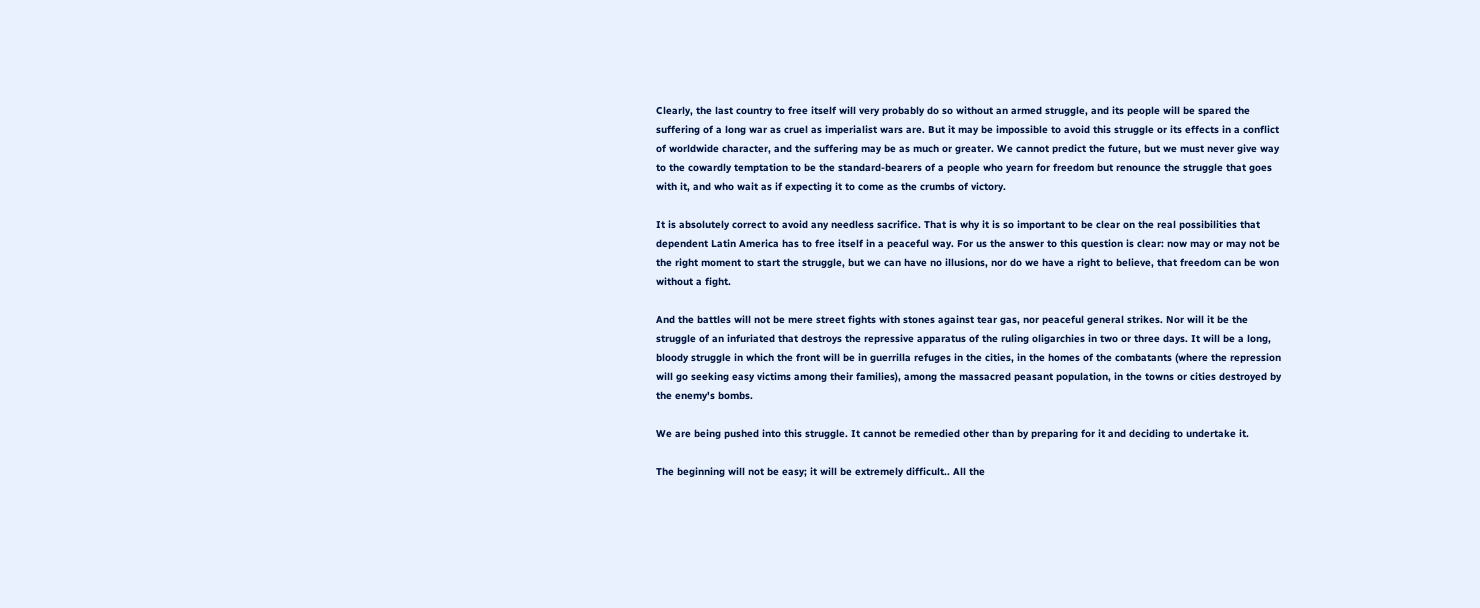Clearly, the last country to free itself will very probably do so without an armed struggle, and its people will be spared the suffering of a long war as cruel as imperialist wars are. But it may be impossible to avoid this struggle or its effects in a conflict of worldwide character, and the suffering may be as much or greater. We cannot predict the future, but we must never give way to the cowardly temptation to be the standard-bearers of a people who yearn for freedom but renounce the struggle that goes with it, and who wait as if expecting it to come as the crumbs of victory.

It is absolutely correct to avoid any needless sacrifice. That is why it is so important to be clear on the real possibilities that dependent Latin America has to free itself in a peaceful way. For us the answer to this question is clear: now may or may not be the right moment to start the struggle, but we can have no illusions, nor do we have a right to believe, that freedom can be won without a fight.

And the battles will not be mere street fights with stones against tear gas, nor peaceful general strikes. Nor will it be the struggle of an infuriated that destroys the repressive apparatus of the ruling oligarchies in two or three days. It will be a long, bloody struggle in which the front will be in guerrilla refuges in the cities, in the homes of the combatants (where the repression will go seeking easy victims among their families), among the massacred peasant population, in the towns or cities destroyed by the enemy's bombs.

We are being pushed into this struggle. It cannot be remedied other than by preparing for it and deciding to undertake it.

The beginning will not be easy; it will be extremely difficult.. All the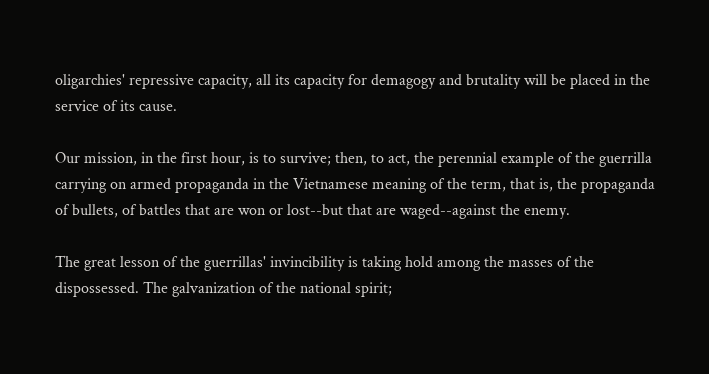oligarchies' repressive capacity, all its capacity for demagogy and brutality will be placed in the service of its cause.

Our mission, in the first hour, is to survive; then, to act, the perennial example of the guerrilla carrying on armed propaganda in the Vietnamese meaning of the term, that is, the propaganda of bullets, of battles that are won or lost--but that are waged--against the enemy.

The great lesson of the guerrillas' invincibility is taking hold among the masses of the dispossessed. The galvanization of the national spirit;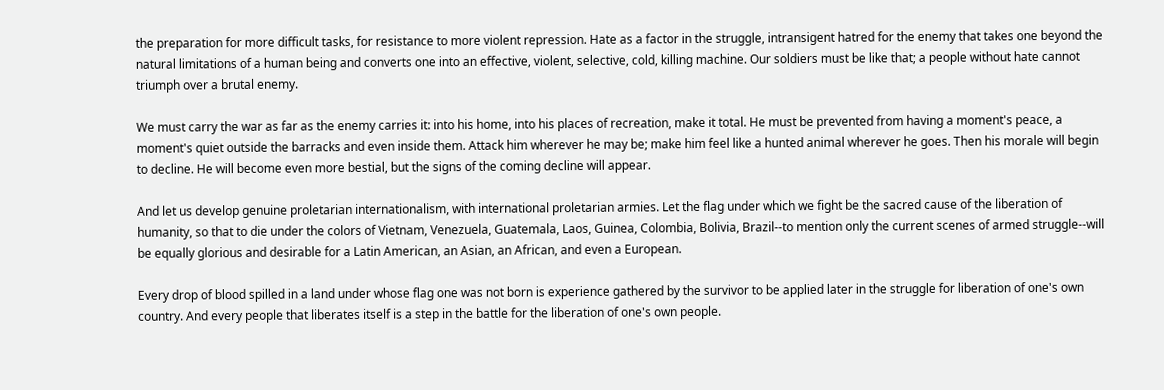the preparation for more difficult tasks, for resistance to more violent repression. Hate as a factor in the struggle, intransigent hatred for the enemy that takes one beyond the natural limitations of a human being and converts one into an effective, violent, selective, cold, killing machine. Our soldiers must be like that; a people without hate cannot triumph over a brutal enemy.

We must carry the war as far as the enemy carries it: into his home, into his places of recreation, make it total. He must be prevented from having a moment's peace, a moment's quiet outside the barracks and even inside them. Attack him wherever he may be; make him feel like a hunted animal wherever he goes. Then his morale will begin to decline. He will become even more bestial, but the signs of the coming decline will appear.

And let us develop genuine proletarian internationalism, with international proletarian armies. Let the flag under which we fight be the sacred cause of the liberation of humanity, so that to die under the colors of Vietnam, Venezuela, Guatemala, Laos, Guinea, Colombia, Bolivia, Brazil--to mention only the current scenes of armed struggle--will be equally glorious and desirable for a Latin American, an Asian, an African, and even a European.

Every drop of blood spilled in a land under whose flag one was not born is experience gathered by the survivor to be applied later in the struggle for liberation of one's own country. And every people that liberates itself is a step in the battle for the liberation of one's own people.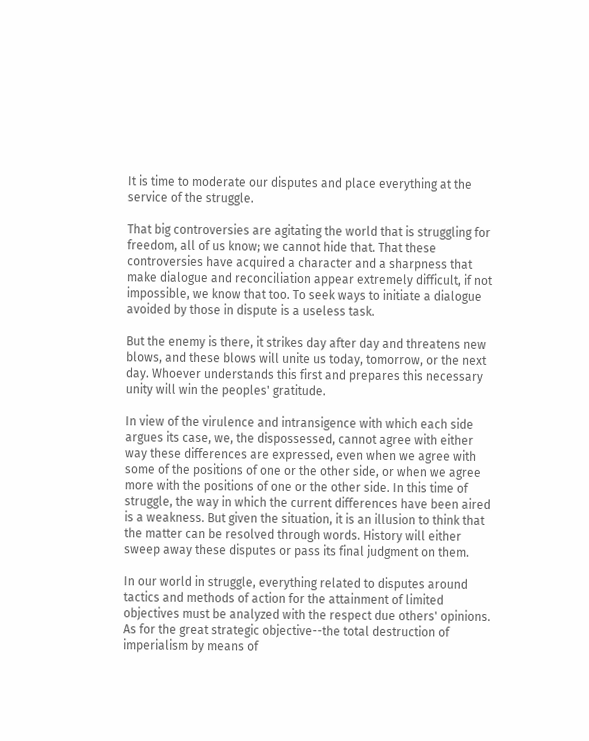It is time to moderate our disputes and place everything at the service of the struggle.

That big controversies are agitating the world that is struggling for freedom, all of us know; we cannot hide that. That these controversies have acquired a character and a sharpness that make dialogue and reconciliation appear extremely difficult, if not impossible, we know that too. To seek ways to initiate a dialogue avoided by those in dispute is a useless task.

But the enemy is there, it strikes day after day and threatens new blows, and these blows will unite us today, tomorrow, or the next day. Whoever understands this first and prepares this necessary unity will win the peoples' gratitude.

In view of the virulence and intransigence with which each side argues its case, we, the dispossessed, cannot agree with either way these differences are expressed, even when we agree with some of the positions of one or the other side, or when we agree more with the positions of one or the other side. In this time of struggle, the way in which the current differences have been aired is a weakness. But given the situation, it is an illusion to think that the matter can be resolved through words. History will either sweep away these disputes or pass its final judgment on them.

In our world in struggle, everything related to disputes around tactics and methods of action for the attainment of limited objectives must be analyzed with the respect due others' opinions. As for the great strategic objective--the total destruction of imperialism by means of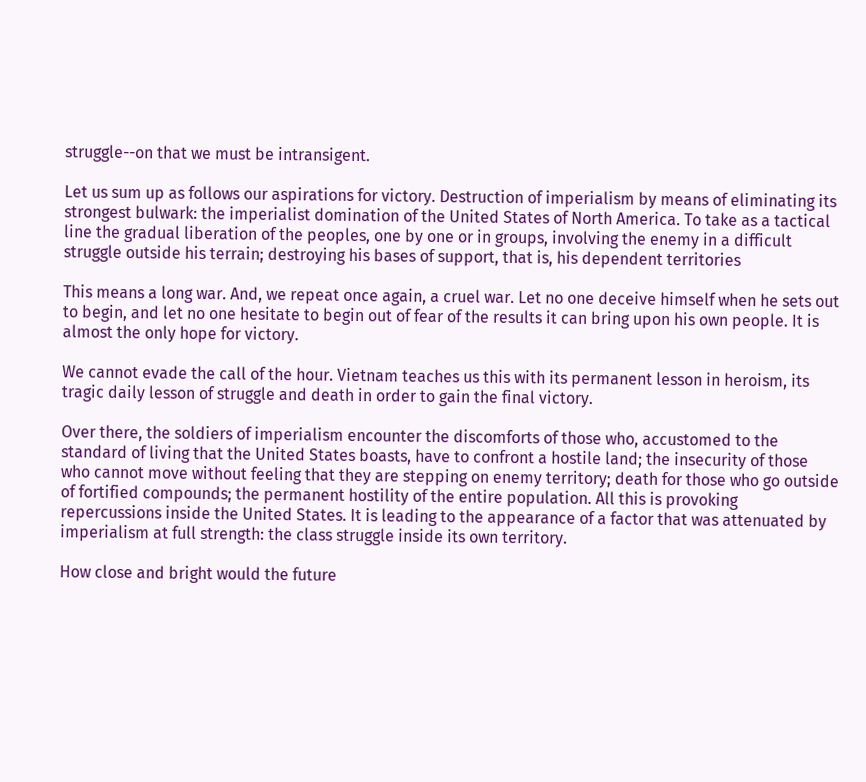struggle--on that we must be intransigent.

Let us sum up as follows our aspirations for victory. Destruction of imperialism by means of eliminating its strongest bulwark: the imperialist domination of the United States of North America. To take as a tactical line the gradual liberation of the peoples, one by one or in groups, involving the enemy in a difficult struggle outside his terrain; destroying his bases of support, that is, his dependent territories

This means a long war. And, we repeat once again, a cruel war. Let no one deceive himself when he sets out to begin, and let no one hesitate to begin out of fear of the results it can bring upon his own people. It is almost the only hope for victory.

We cannot evade the call of the hour. Vietnam teaches us this with its permanent lesson in heroism, its tragic daily lesson of struggle and death in order to gain the final victory.

Over there, the soldiers of imperialism encounter the discomforts of those who, accustomed to the standard of living that the United States boasts, have to confront a hostile land; the insecurity of those who cannot move without feeling that they are stepping on enemy territory; death for those who go outside of fortified compounds; the permanent hostility of the entire population. All this is provoking repercussions inside the United States. It is leading to the appearance of a factor that was attenuated by imperialism at full strength: the class struggle inside its own territory.

How close and bright would the future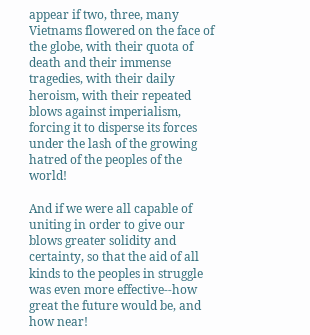appear if two, three, many Vietnams flowered on the face of the globe, with their quota of death and their immense tragedies, with their daily heroism, with their repeated blows against imperialism, forcing it to disperse its forces under the lash of the growing hatred of the peoples of the world!

And if we were all capable of uniting in order to give our blows greater solidity and certainty, so that the aid of all kinds to the peoples in struggle was even more effective--how great the future would be, and how near!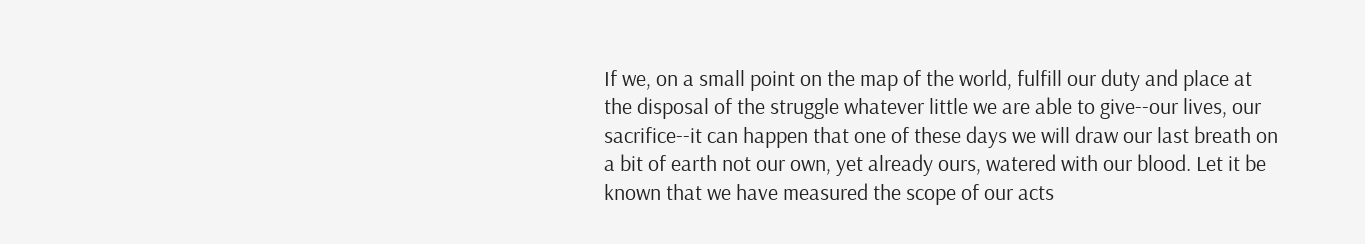If we, on a small point on the map of the world, fulfill our duty and place at the disposal of the struggle whatever little we are able to give--our lives, our sacrifice--it can happen that one of these days we will draw our last breath on a bit of earth not our own, yet already ours, watered with our blood. Let it be known that we have measured the scope of our acts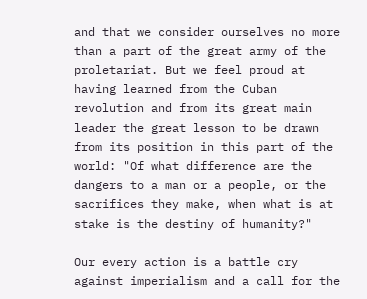and that we consider ourselves no more than a part of the great army of the proletariat. But we feel proud at having learned from the Cuban revolution and from its great main leader the great lesson to be drawn from its position in this part of the world: "Of what difference are the dangers to a man or a people, or the sacrifices they make, when what is at stake is the destiny of humanity?"

Our every action is a battle cry against imperialism and a call for the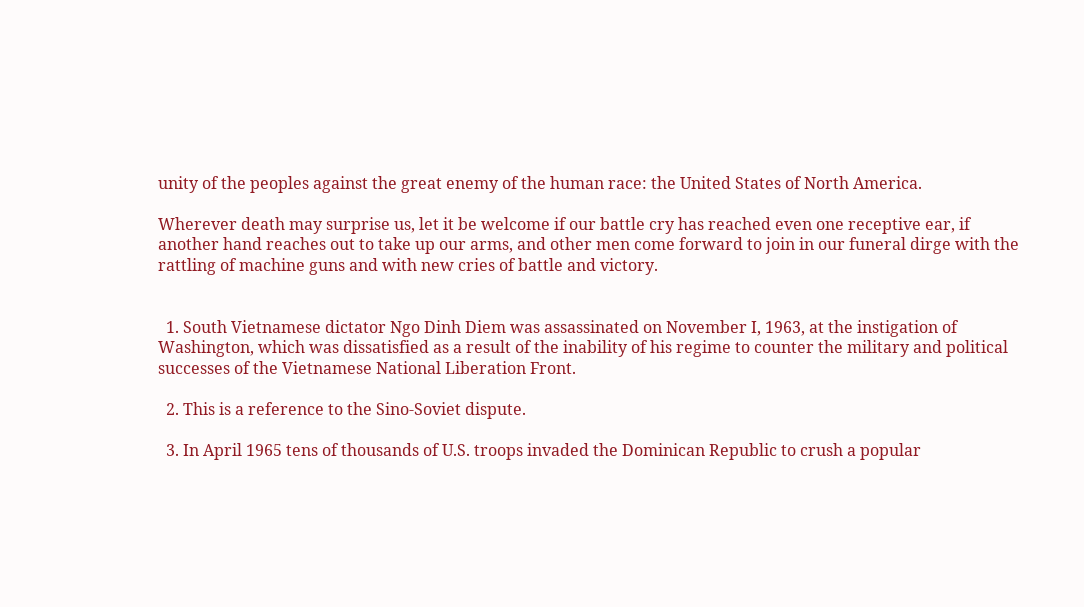unity of the peoples against the great enemy of the human race: the United States of North America.

Wherever death may surprise us, let it be welcome if our battle cry has reached even one receptive ear, if another hand reaches out to take up our arms, and other men come forward to join in our funeral dirge with the rattling of machine guns and with new cries of battle and victory.


  1. South Vietnamese dictator Ngo Dinh Diem was assassinated on November I, 1963, at the instigation of Washington, which was dissatisfied as a result of the inability of his regime to counter the military and political successes of the Vietnamese National Liberation Front.

  2. This is a reference to the Sino-Soviet dispute.

  3. In April 1965 tens of thousands of U.S. troops invaded the Dominican Republic to crush a popular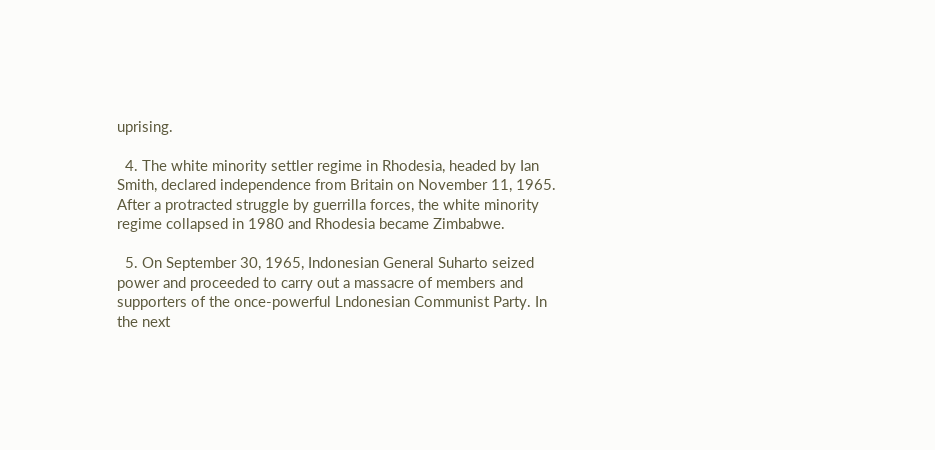uprising.

  4. The white minority settler regime in Rhodesia, headed by Ian Smith, declared independence from Britain on November 11, 1965. After a protracted struggle by guerrilla forces, the white minority regime collapsed in 1980 and Rhodesia became Zimbabwe.

  5. On September 30, 1965, Indonesian General Suharto seized power and proceeded to carry out a massacre of members and supporters of the once-powerful Lndonesian Communist Party. In the next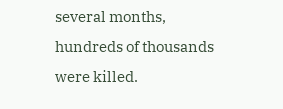several months, hundreds of thousands were killed.